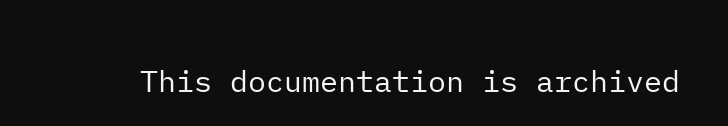This documentation is archived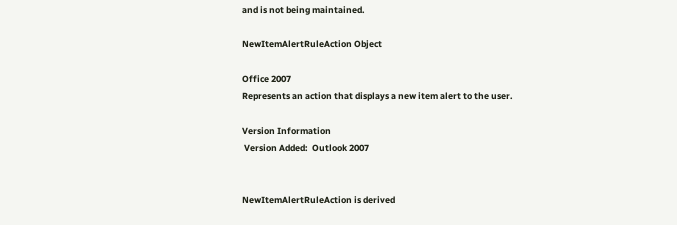and is not being maintained.

NewItemAlertRuleAction Object

Office 2007
Represents an action that displays a new item alert to the user.

Version Information
 Version Added:  Outlook 2007


NewItemAlertRuleAction is derived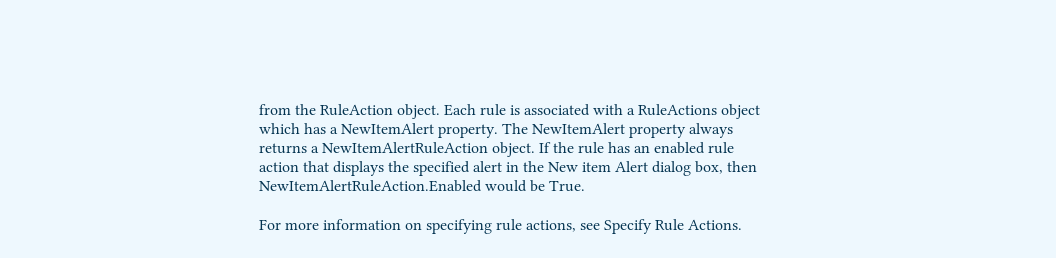from the RuleAction object. Each rule is associated with a RuleActions object which has a NewItemAlert property. The NewItemAlert property always returns a NewItemAlertRuleAction object. If the rule has an enabled rule action that displays the specified alert in the New item Alert dialog box, then NewItemAlertRuleAction.Enabled would be True.

For more information on specifying rule actions, see Specify Rule Actions.